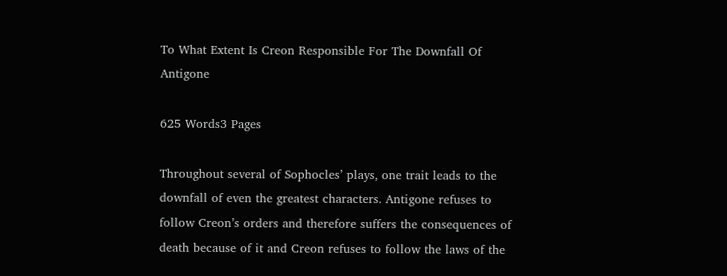To What Extent Is Creon Responsible For The Downfall Of Antigone

625 Words3 Pages

Throughout several of Sophocles’ plays, one trait leads to the downfall of even the greatest characters. Antigone refuses to follow Creon’s orders and therefore suffers the consequences of death because of it and Creon refuses to follow the laws of the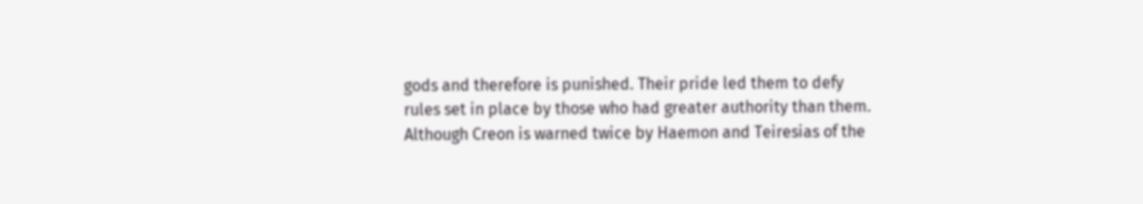gods and therefore is punished. Their pride led them to defy rules set in place by those who had greater authority than them. Although Creon is warned twice by Haemon and Teiresias of the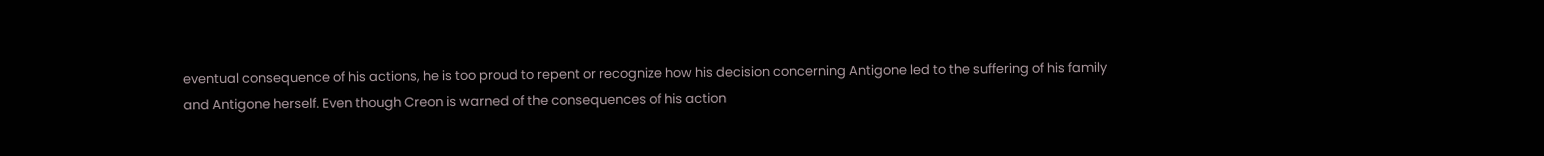eventual consequence of his actions, he is too proud to repent or recognize how his decision concerning Antigone led to the suffering of his family and Antigone herself. Even though Creon is warned of the consequences of his action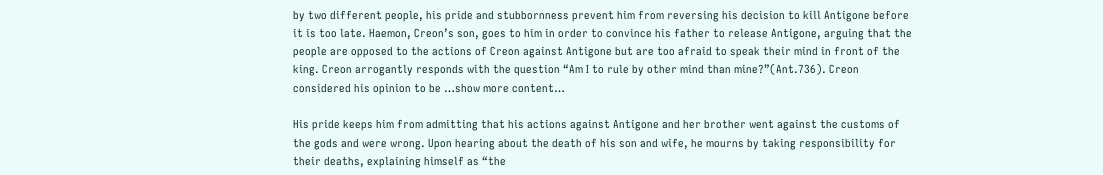by two different people, his pride and stubbornness prevent him from reversing his decision to kill Antigone before it is too late. Haemon, Creon’s son, goes to him in order to convince his father to release Antigone, arguing that the people are opposed to the actions of Creon against Antigone but are too afraid to speak their mind in front of the king. Creon arrogantly responds with the question “Am I to rule by other mind than mine?”(Ant.736). Creon considered his opinion to be …show more content…

His pride keeps him from admitting that his actions against Antigone and her brother went against the customs of the gods and were wrong. Upon hearing about the death of his son and wife, he mourns by taking responsibility for their deaths, explaining himself as “the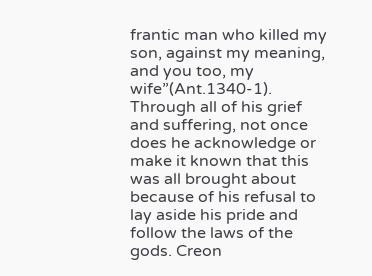frantic man who killed my son, against my meaning, and you too, my wife”(Ant.1340-1). Through all of his grief and suffering, not once does he acknowledge or make it known that this was all brought about because of his refusal to lay aside his pride and follow the laws of the gods. Creon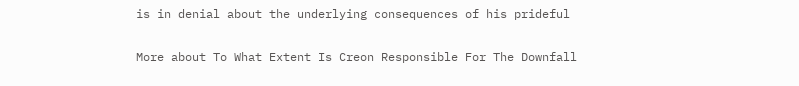is in denial about the underlying consequences of his prideful

More about To What Extent Is Creon Responsible For The Downfall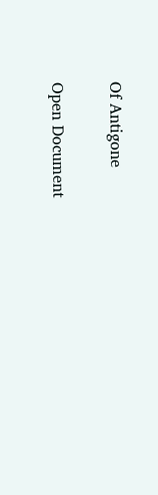Of Antigone

Open Document